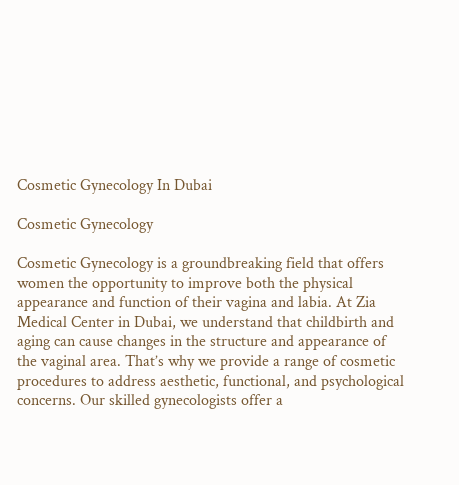Cosmetic Gynecology In Dubai

Cosmetic Gynecology

Cosmetic Gynecology is a groundbreaking field that offers women the opportunity to improve both the physical appearance and function of their vagina and labia. At Zia Medical Center in Dubai, we understand that childbirth and aging can cause changes in the structure and appearance of the vaginal area. That’s why we provide a range of cosmetic procedures to address aesthetic, functional, and psychological concerns. Our skilled gynecologists offer a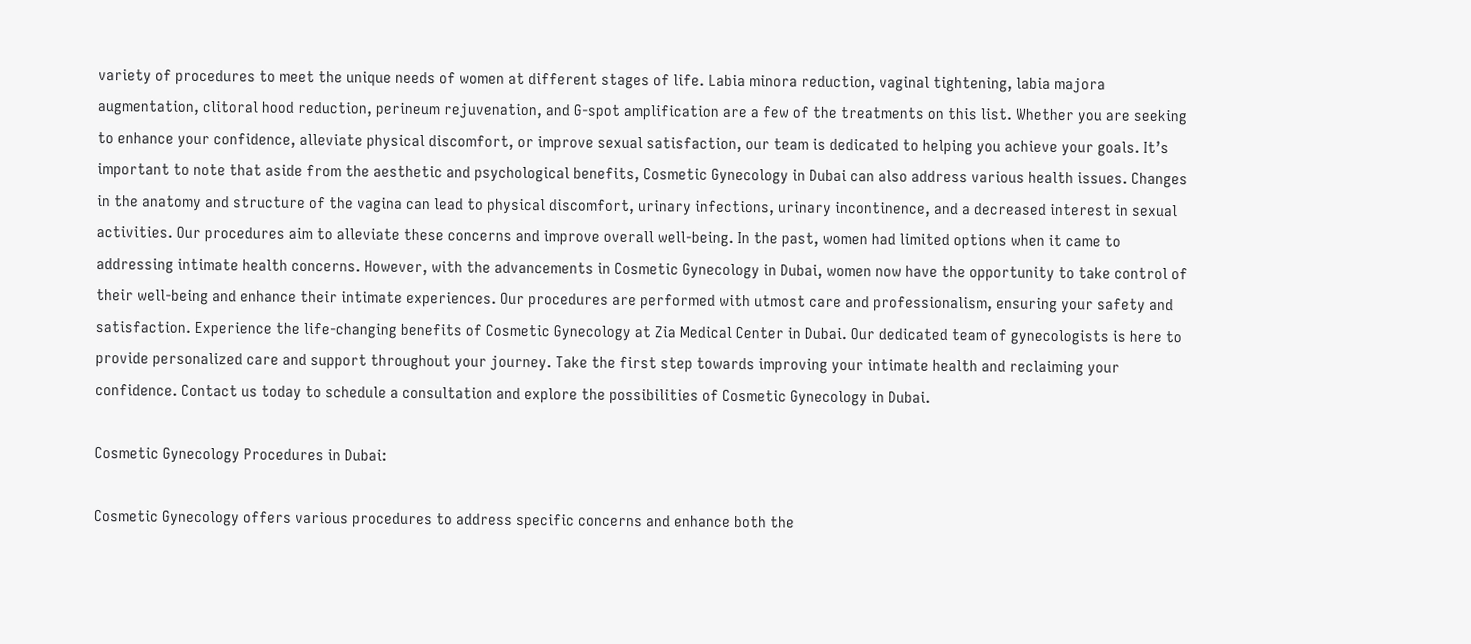variety of procedures to meet the unique needs of women at different stages of life. Labia minora reduction, vaginal tightening, labia majora augmentation, clitoral hood reduction, perineum rejuvenation, and G-spot amplification are a few of the treatments on this list. Whether you are seeking to enhance your confidence, alleviate physical discomfort, or improve sexual satisfaction, our team is dedicated to helping you achieve your goals. It’s important to note that aside from the aesthetic and psychological benefits, Cosmetic Gynecology in Dubai can also address various health issues. Changes in the anatomy and structure of the vagina can lead to physical discomfort, urinary infections, urinary incontinence, and a decreased interest in sexual activities. Our procedures aim to alleviate these concerns and improve overall well-being. In the past, women had limited options when it came to addressing intimate health concerns. However, with the advancements in Cosmetic Gynecology in Dubai, women now have the opportunity to take control of their well-being and enhance their intimate experiences. Our procedures are performed with utmost care and professionalism, ensuring your safety and satisfaction. Experience the life-changing benefits of Cosmetic Gynecology at Zia Medical Center in Dubai. Our dedicated team of gynecologists is here to provide personalized care and support throughout your journey. Take the first step towards improving your intimate health and reclaiming your confidence. Contact us today to schedule a consultation and explore the possibilities of Cosmetic Gynecology in Dubai.

Cosmetic Gynecology Procedures in Dubai:

Cosmetic Gynecology offers various procedures to address specific concerns and enhance both the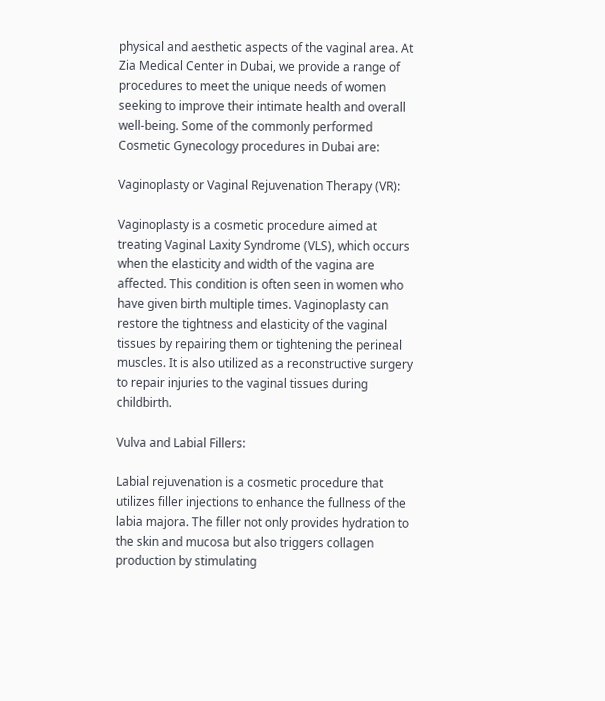physical and aesthetic aspects of the vaginal area. At Zia Medical Center in Dubai, we provide a range of procedures to meet the unique needs of women seeking to improve their intimate health and overall well-being. Some of the commonly performed Cosmetic Gynecology procedures in Dubai are:

Vaginoplasty or Vaginal Rejuvenation Therapy (VR):

Vaginoplasty is a cosmetic procedure aimed at treating Vaginal Laxity Syndrome (VLS), which occurs when the elasticity and width of the vagina are affected. This condition is often seen in women who have given birth multiple times. Vaginoplasty can restore the tightness and elasticity of the vaginal tissues by repairing them or tightening the perineal muscles. It is also utilized as a reconstructive surgery to repair injuries to the vaginal tissues during childbirth.

Vulva and Labial Fillers:

Labial rejuvenation is a cosmetic procedure that utilizes filler injections to enhance the fullness of the labia majora. The filler not only provides hydration to the skin and mucosa but also triggers collagen production by stimulating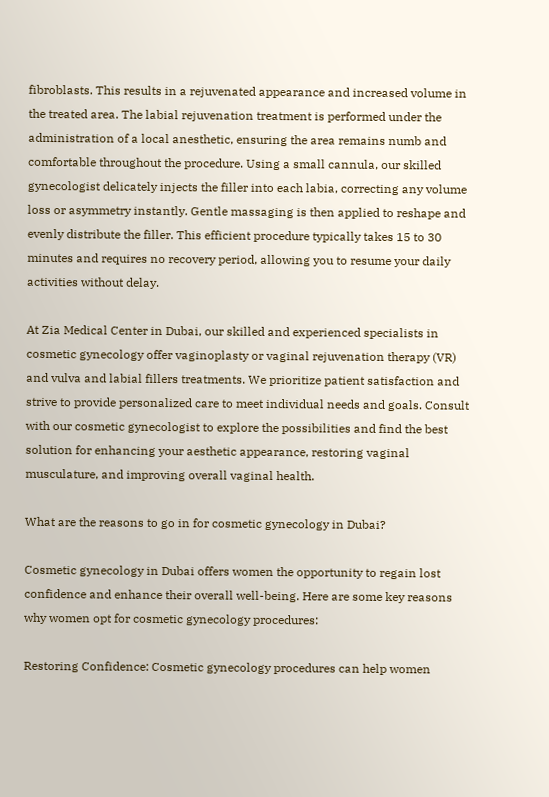fibroblasts. This results in a rejuvenated appearance and increased volume in the treated area. The labial rejuvenation treatment is performed under the administration of a local anesthetic, ensuring the area remains numb and comfortable throughout the procedure. Using a small cannula, our skilled gynecologist delicately injects the filler into each labia, correcting any volume loss or asymmetry instantly. Gentle massaging is then applied to reshape and evenly distribute the filler. This efficient procedure typically takes 15 to 30 minutes and requires no recovery period, allowing you to resume your daily activities without delay.

At Zia Medical Center in Dubai, our skilled and experienced specialists in cosmetic gynecology offer vaginoplasty or vaginal rejuvenation therapy (VR) and vulva and labial fillers treatments. We prioritize patient satisfaction and strive to provide personalized care to meet individual needs and goals. Consult with our cosmetic gynecologist to explore the possibilities and find the best solution for enhancing your aesthetic appearance, restoring vaginal musculature, and improving overall vaginal health.

What are the reasons to go in for cosmetic gynecology in Dubai?

Cosmetic gynecology in Dubai offers women the opportunity to regain lost confidence and enhance their overall well-being. Here are some key reasons why women opt for cosmetic gynecology procedures:

Restoring Confidence: Cosmetic gynecology procedures can help women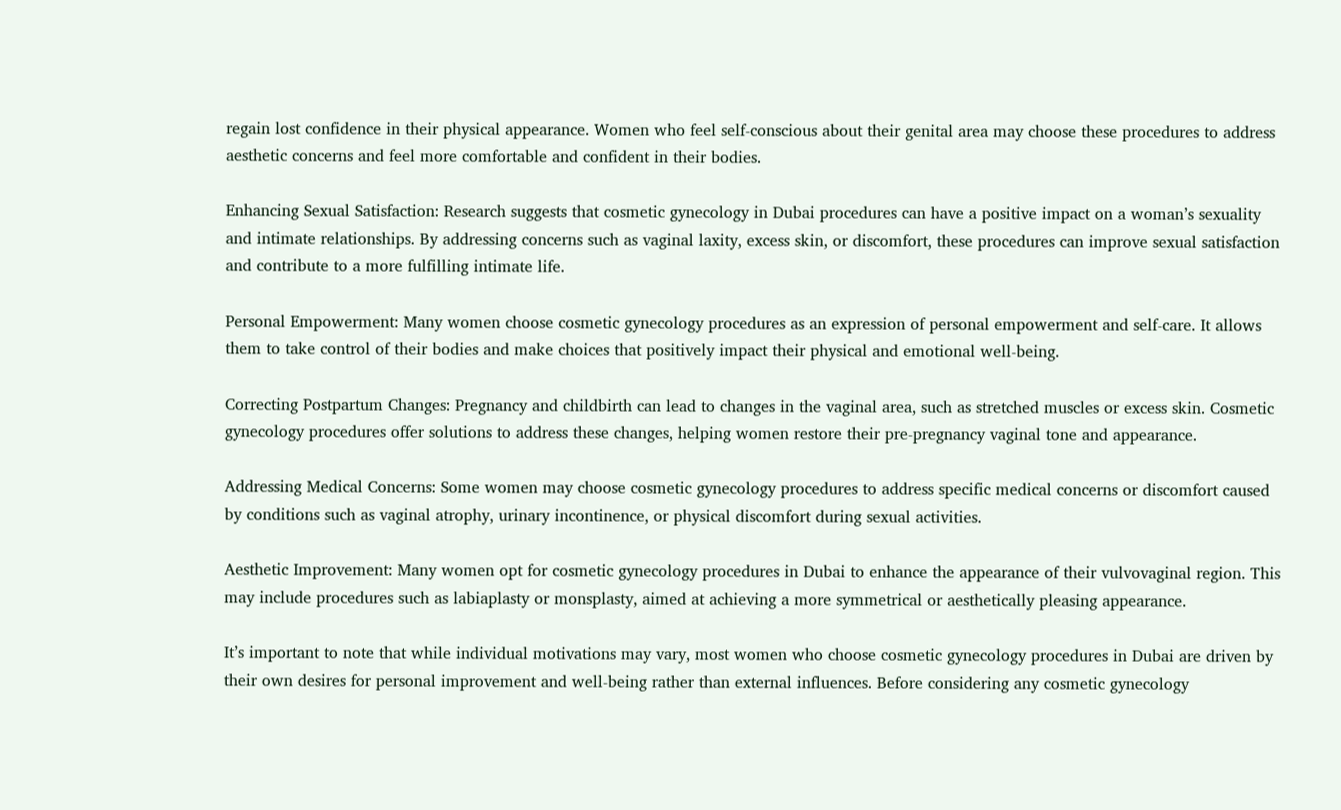regain lost confidence in their physical appearance. Women who feel self-conscious about their genital area may choose these procedures to address aesthetic concerns and feel more comfortable and confident in their bodies.

Enhancing Sexual Satisfaction: Research suggests that cosmetic gynecology in Dubai procedures can have a positive impact on a woman’s sexuality and intimate relationships. By addressing concerns such as vaginal laxity, excess skin, or discomfort, these procedures can improve sexual satisfaction and contribute to a more fulfilling intimate life.

Personal Empowerment: Many women choose cosmetic gynecology procedures as an expression of personal empowerment and self-care. It allows them to take control of their bodies and make choices that positively impact their physical and emotional well-being.

Correcting Postpartum Changes: Pregnancy and childbirth can lead to changes in the vaginal area, such as stretched muscles or excess skin. Cosmetic gynecology procedures offer solutions to address these changes, helping women restore their pre-pregnancy vaginal tone and appearance.

Addressing Medical Concerns: Some women may choose cosmetic gynecology procedures to address specific medical concerns or discomfort caused by conditions such as vaginal atrophy, urinary incontinence, or physical discomfort during sexual activities.

Aesthetic Improvement: Many women opt for cosmetic gynecology procedures in Dubai to enhance the appearance of their vulvovaginal region. This may include procedures such as labiaplasty or monsplasty, aimed at achieving a more symmetrical or aesthetically pleasing appearance.

It’s important to note that while individual motivations may vary, most women who choose cosmetic gynecology procedures in Dubai are driven by their own desires for personal improvement and well-being rather than external influences. Before considering any cosmetic gynecology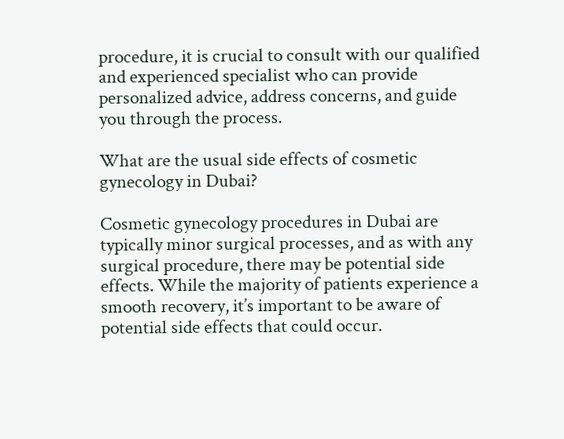procedure, it is crucial to consult with our qualified and experienced specialist who can provide personalized advice, address concerns, and guide you through the process.

What are the usual side effects of cosmetic gynecology in Dubai?

Cosmetic gynecology procedures in Dubai are typically minor surgical processes, and as with any surgical procedure, there may be potential side effects. While the majority of patients experience a smooth recovery, it’s important to be aware of potential side effects that could occur.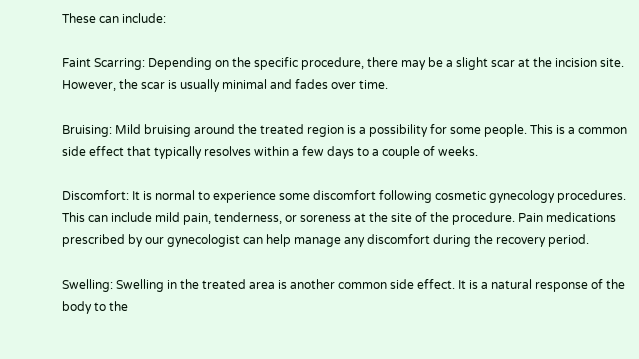These can include:

Faint Scarring: Depending on the specific procedure, there may be a slight scar at the incision site. However, the scar is usually minimal and fades over time.

Bruising: Mild bruising around the treated region is a possibility for some people. This is a common side effect that typically resolves within a few days to a couple of weeks.

Discomfort: It is normal to experience some discomfort following cosmetic gynecology procedures. This can include mild pain, tenderness, or soreness at the site of the procedure. Pain medications prescribed by our gynecologist can help manage any discomfort during the recovery period.

Swelling: Swelling in the treated area is another common side effect. It is a natural response of the body to the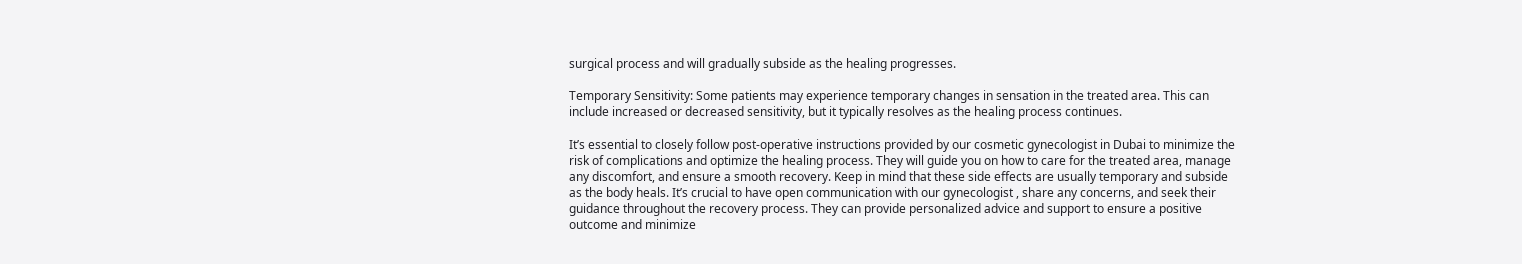surgical process and will gradually subside as the healing progresses.

Temporary Sensitivity: Some patients may experience temporary changes in sensation in the treated area. This can include increased or decreased sensitivity, but it typically resolves as the healing process continues.

It’s essential to closely follow post-operative instructions provided by our cosmetic gynecologist in Dubai to minimize the risk of complications and optimize the healing process. They will guide you on how to care for the treated area, manage any discomfort, and ensure a smooth recovery. Keep in mind that these side effects are usually temporary and subside as the body heals. It’s crucial to have open communication with our gynecologist , share any concerns, and seek their guidance throughout the recovery process. They can provide personalized advice and support to ensure a positive outcome and minimize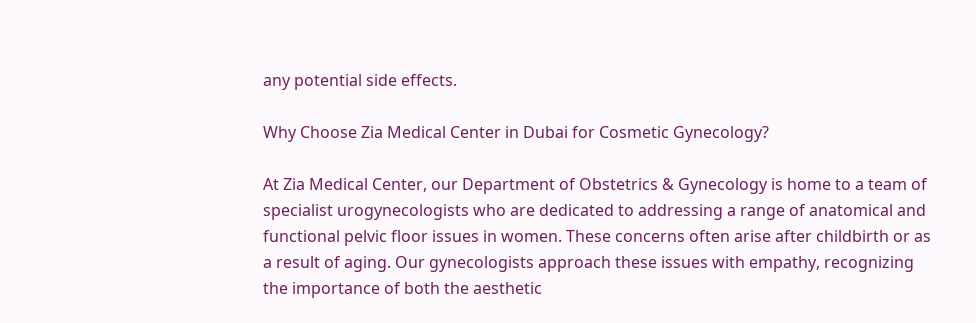any potential side effects.

Why Choose Zia Medical Center in Dubai for Cosmetic Gynecology?

At Zia Medical Center, our Department of Obstetrics & Gynecology is home to a team of specialist urogynecologists who are dedicated to addressing a range of anatomical and functional pelvic floor issues in women. These concerns often arise after childbirth or as a result of aging. Our gynecologists approach these issues with empathy, recognizing the importance of both the aesthetic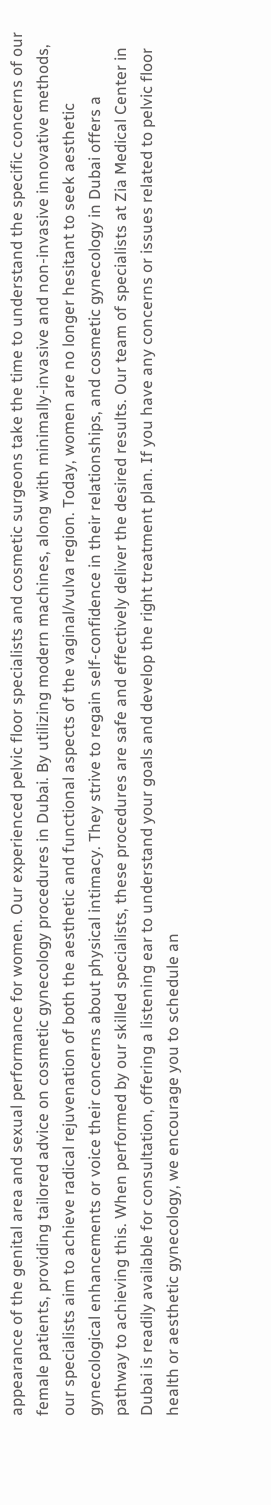appearance of the genital area and sexual performance for women. Our experienced pelvic floor specialists and cosmetic surgeons take the time to understand the specific concerns of our female patients, providing tailored advice on cosmetic gynecology procedures in Dubai. By utilizing modern machines, along with minimally-invasive and non-invasive innovative methods, our specialists aim to achieve radical rejuvenation of both the aesthetic and functional aspects of the vaginal/vulva region. Today, women are no longer hesitant to seek aesthetic gynecological enhancements or voice their concerns about physical intimacy. They strive to regain self-confidence in their relationships, and cosmetic gynecology in Dubai offers a pathway to achieving this. When performed by our skilled specialists, these procedures are safe and effectively deliver the desired results. Our team of specialists at Zia Medical Center in Dubai is readily available for consultation, offering a listening ear to understand your goals and develop the right treatment plan. If you have any concerns or issues related to pelvic floor health or aesthetic gynecology, we encourage you to schedule an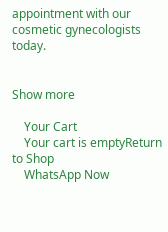appointment with our cosmetic gynecologists today.


Show more

    Your Cart
    Your cart is emptyReturn to Shop
    WhatsApp Now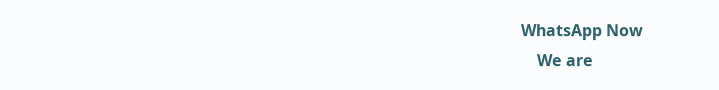WhatsApp Now
    We are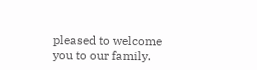pleased to welcome you to our family.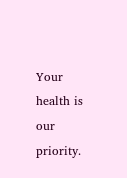Your health is our priority.